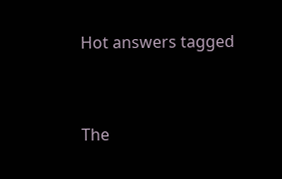Hot answers tagged


The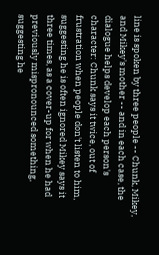line is spoken by three people -- Chunk, Mikey, and Mikey's mother -- and in each case, the dialogue helps develop each person's character: Chunk says it twice, out of frustration when people don't listen to him, suggesting he is often ignored Mikey says it three times, as a cover-up for when he had previously mispronounced something, suggesting he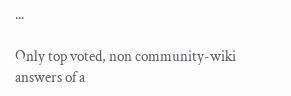...

Only top voted, non community-wiki answers of a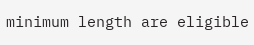minimum length are eligible